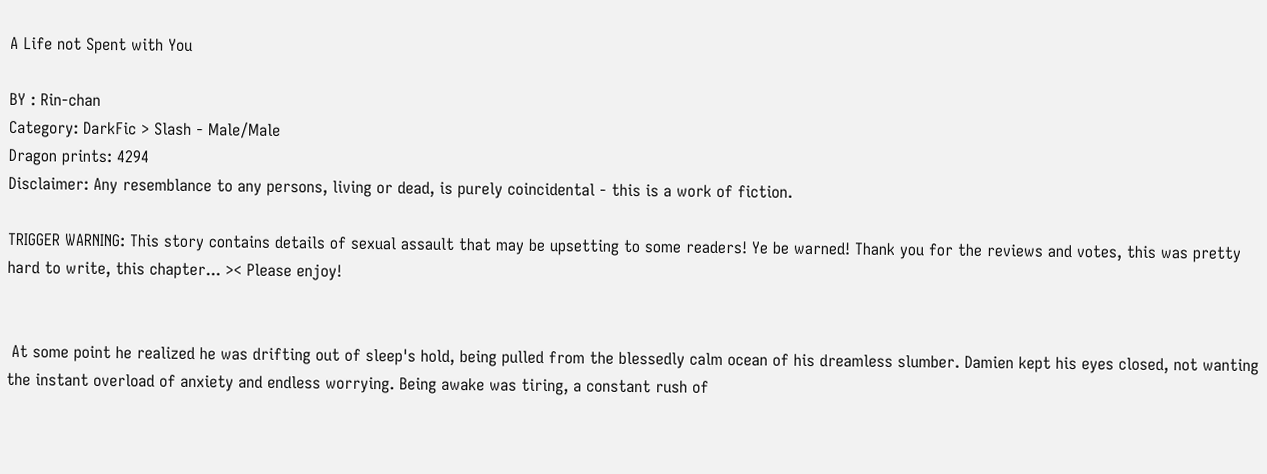A Life not Spent with You

BY : Rin-chan
Category: DarkFic > Slash - Male/Male
Dragon prints: 4294
Disclaimer: Any resemblance to any persons, living or dead, is purely coincidental - this is a work of fiction.

TRIGGER WARNING: This story contains details of sexual assault that may be upsetting to some readers! Ye be warned! Thank you for the reviews and votes, this was pretty hard to write, this chapter... >< Please enjoy!


 At some point he realized he was drifting out of sleep's hold, being pulled from the blessedly calm ocean of his dreamless slumber. Damien kept his eyes closed, not wanting the instant overload of anxiety and endless worrying. Being awake was tiring, a constant rush of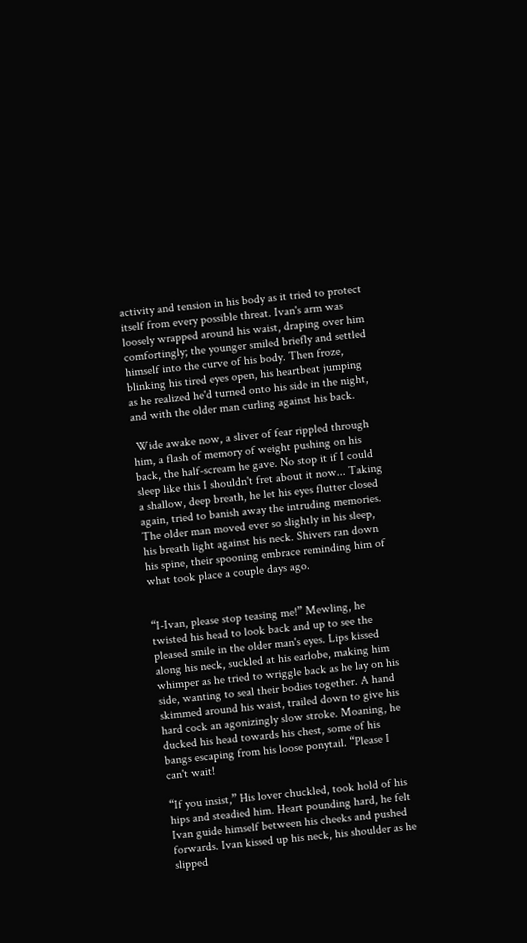activity and tension in his body as it tried to protect itself from every possible threat. Ivan's arm was loosely wrapped around his waist, draping over him comfortingly; the younger smiled briefly and settled himself into the curve of his body. Then froze, blinking his tired eyes open, his heartbeat jumping as he realized he'd turned onto his side in the night, and with the older man curling against his back.

 Wide awake now, a sliver of fear rippled through him, a flash of memory of weight pushing on his back, the half-scream he gave. No stop it if I could sleep like this I shouldn't fret about it now... Taking a shallow, deep breath, he let his eyes flutter closed again, tried to banish away the intruding memories. The older man moved ever so slightly in his sleep, his breath light against his neck. Shivers ran down his spine, their spooning embrace reminding him of what took place a couple days ago.


“I-Ivan, please stop teasing me!” Mewling, he twisted his head to look back and up to see the pleased smile in the older man's eyes. Lips kissed along his neck, suckled at his earlobe, making him whimper as he tried to wriggle back as he lay on his side, wanting to seal their bodies together. A hand skimmed around his waist, trailed down to give his hard cock an agonizingly slow stroke. Moaning, he ducked his head towards his chest, some of his bangs escaping from his loose ponytail. “Please I can't wait!

“If you insist,” His lover chuckled, took hold of his hips and steadied him. Heart pounding hard, he felt Ivan guide himself between his cheeks and pushed forwards. Ivan kissed up his neck, his shoulder as he slipped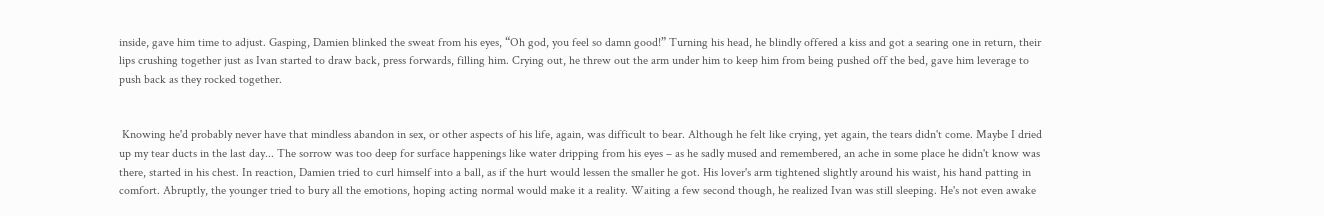inside, gave him time to adjust. Gasping, Damien blinked the sweat from his eyes, “Oh god, you feel so damn good!” Turning his head, he blindly offered a kiss and got a searing one in return, their lips crushing together just as Ivan started to draw back, press forwards, filling him. Crying out, he threw out the arm under him to keep him from being pushed off the bed, gave him leverage to push back as they rocked together.


 Knowing he'd probably never have that mindless abandon in sex, or other aspects of his life, again, was difficult to bear. Although he felt like crying, yet again, the tears didn't come. Maybe I dried up my tear ducts in the last day... The sorrow was too deep for surface happenings like water dripping from his eyes – as he sadly mused and remembered, an ache in some place he didn't know was there, started in his chest. In reaction, Damien tried to curl himself into a ball, as if the hurt would lessen the smaller he got. His lover's arm tightened slightly around his waist, his hand patting in comfort. Abruptly, the younger tried to bury all the emotions, hoping acting normal would make it a reality. Waiting a few second though, he realized Ivan was still sleeping. He's not even awake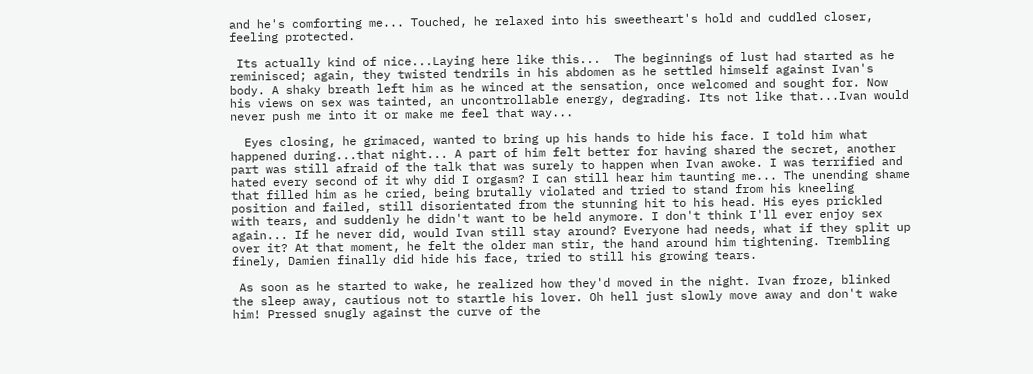and he's comforting me... Touched, he relaxed into his sweetheart's hold and cuddled closer, feeling protected.

 Its actually kind of nice...Laying here like this...  The beginnings of lust had started as he reminisced; again, they twisted tendrils in his abdomen as he settled himself against Ivan's body. A shaky breath left him as he winced at the sensation, once welcomed and sought for. Now his views on sex was tainted, an uncontrollable energy, degrading. Its not like that...Ivan would never push me into it or make me feel that way...

  Eyes closing, he grimaced, wanted to bring up his hands to hide his face. I told him what happened during...that night... A part of him felt better for having shared the secret, another part was still afraid of the talk that was surely to happen when Ivan awoke. I was terrified and hated every second of it why did I orgasm? I can still hear him taunting me... The unending shame that filled him as he cried, being brutally violated and tried to stand from his kneeling position and failed, still disorientated from the stunning hit to his head. His eyes prickled with tears, and suddenly he didn't want to be held anymore. I don't think I'll ever enjoy sex again... If he never did, would Ivan still stay around? Everyone had needs, what if they split up over it? At that moment, he felt the older man stir, the hand around him tightening. Trembling finely, Damien finally did hide his face, tried to still his growing tears.

 As soon as he started to wake, he realized how they'd moved in the night. Ivan froze, blinked the sleep away, cautious not to startle his lover. Oh hell just slowly move away and don't wake him! Pressed snugly against the curve of the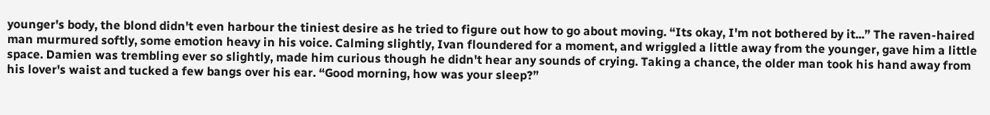younger's body, the blond didn't even harbour the tiniest desire as he tried to figure out how to go about moving. “Its okay, I'm not bothered by it...” The raven-haired man murmured softly, some emotion heavy in his voice. Calming slightly, Ivan floundered for a moment, and wriggled a little away from the younger, gave him a little space. Damien was trembling ever so slightly, made him curious though he didn't hear any sounds of crying. Taking a chance, the older man took his hand away from his lover's waist and tucked a few bangs over his ear. “Good morning, how was your sleep?”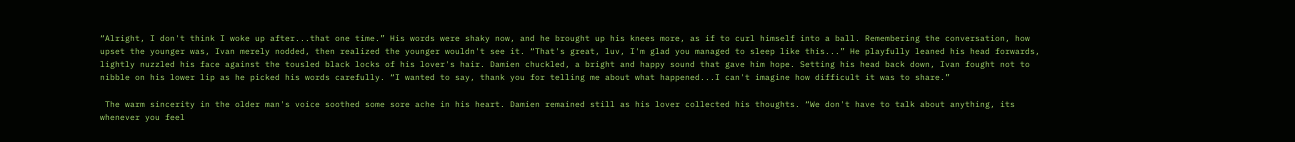“Alright, I don't think I woke up after...that one time.” His words were shaky now, and he brought up his knees more, as if to curl himself into a ball. Remembering the conversation, how upset the younger was, Ivan merely nodded, then realized the younger wouldn't see it. “That's great, luv, I'm glad you managed to sleep like this...” He playfully leaned his head forwards, lightly nuzzled his face against the tousled black locks of his lover's hair. Damien chuckled, a bright and happy sound that gave him hope. Setting his head back down, Ivan fought not to nibble on his lower lip as he picked his words carefully. “I wanted to say, thank you for telling me about what happened...I can't imagine how difficult it was to share.”

 The warm sincerity in the older man's voice soothed some sore ache in his heart. Damien remained still as his lover collected his thoughts. “We don't have to talk about anything, its whenever you feel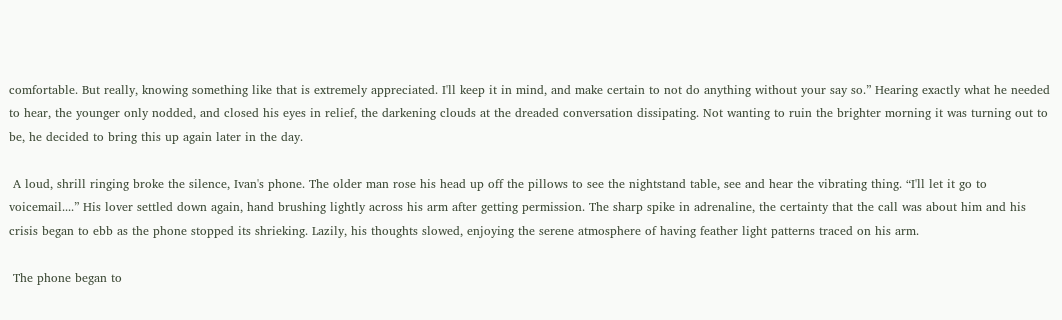comfortable. But really, knowing something like that is extremely appreciated. I'll keep it in mind, and make certain to not do anything without your say so.” Hearing exactly what he needed to hear, the younger only nodded, and closed his eyes in relief, the darkening clouds at the dreaded conversation dissipating. Not wanting to ruin the brighter morning it was turning out to be, he decided to bring this up again later in the day.

 A loud, shrill ringing broke the silence, Ivan's phone. The older man rose his head up off the pillows to see the nightstand table, see and hear the vibrating thing. “I'll let it go to voicemail....” His lover settled down again, hand brushing lightly across his arm after getting permission. The sharp spike in adrenaline, the certainty that the call was about him and his crisis began to ebb as the phone stopped its shrieking. Lazily, his thoughts slowed, enjoying the serene atmosphere of having feather light patterns traced on his arm.

 The phone began to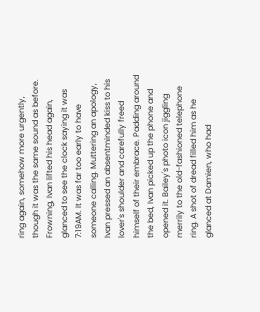ring again, somehow more urgently, though it was the same sound as before. Frowning, Ivan lifted his head again, glanced to see the clock saying it was 7:19AM. It was far too early to have someone calling. Muttering an apology, Ivan pressed an absentminded kiss to his lover's shoulder and carefully freed himself of their embrace. Padding around the bed, Ivan picked up the phone and opened it. Bailey's photo icon jiggling merrily to the old-fashioned telephone ring. A shot of dread filled him as he glanced at Damien, who had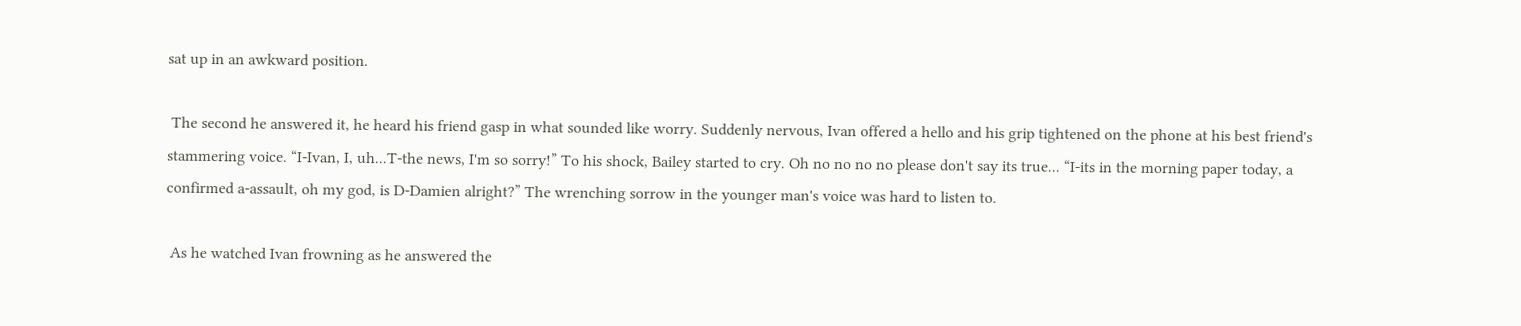sat up in an awkward position.

 The second he answered it, he heard his friend gasp in what sounded like worry. Suddenly nervous, Ivan offered a hello and his grip tightened on the phone at his best friend's stammering voice. “I-Ivan, I, uh...T-the news, I'm so sorry!” To his shock, Bailey started to cry. Oh no no no no please don't say its true... “I-its in the morning paper today, a confirmed a-assault, oh my god, is D-Damien alright?” The wrenching sorrow in the younger man's voice was hard to listen to.

 As he watched Ivan frowning as he answered the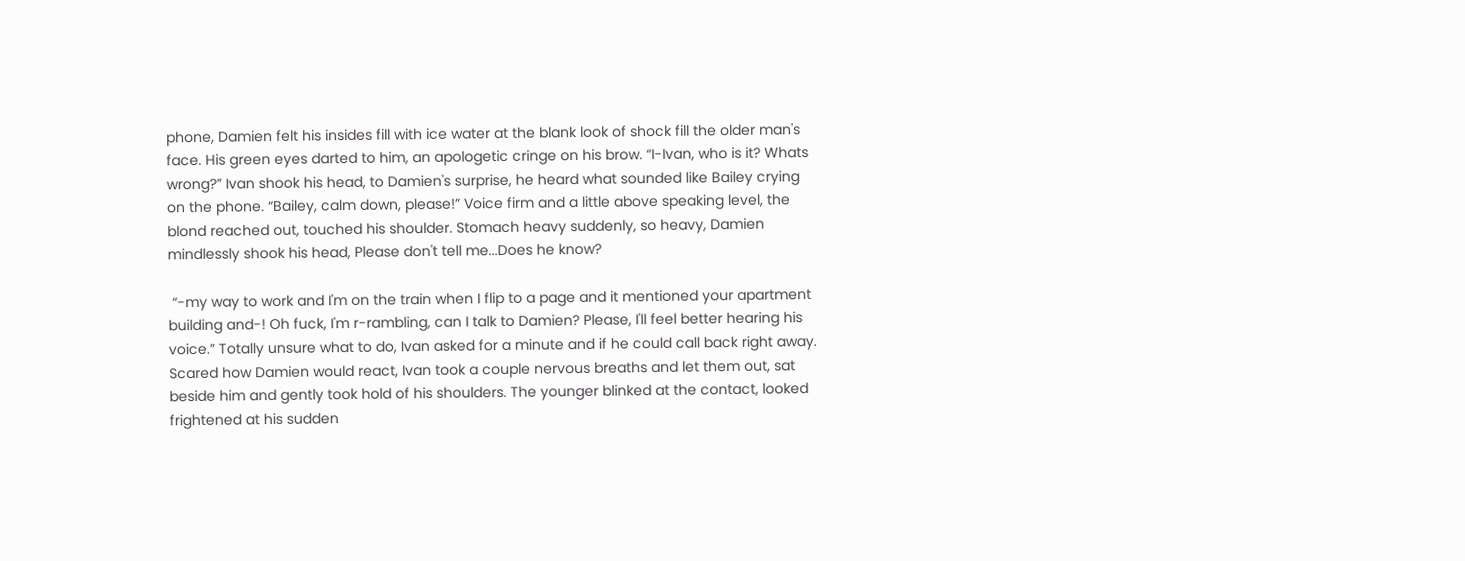phone, Damien felt his insides fill with ice water at the blank look of shock fill the older man's face. His green eyes darted to him, an apologetic cringe on his brow. “I-Ivan, who is it? Whats wrong?” Ivan shook his head, to Damien's surprise, he heard what sounded like Bailey crying on the phone. “Bailey, calm down, please!” Voice firm and a little above speaking level, the blond reached out, touched his shoulder. Stomach heavy suddenly, so heavy, Damien mindlessly shook his head, Please don't tell me...Does he know?

 “-my way to work and I'm on the train when I flip to a page and it mentioned your apartment building and-! Oh fuck, I'm r-rambling, can I talk to Damien? Please, I'll feel better hearing his voice.” Totally unsure what to do, Ivan asked for a minute and if he could call back right away.  Scared how Damien would react, Ivan took a couple nervous breaths and let them out, sat beside him and gently took hold of his shoulders. The younger blinked at the contact, looked frightened at his sudden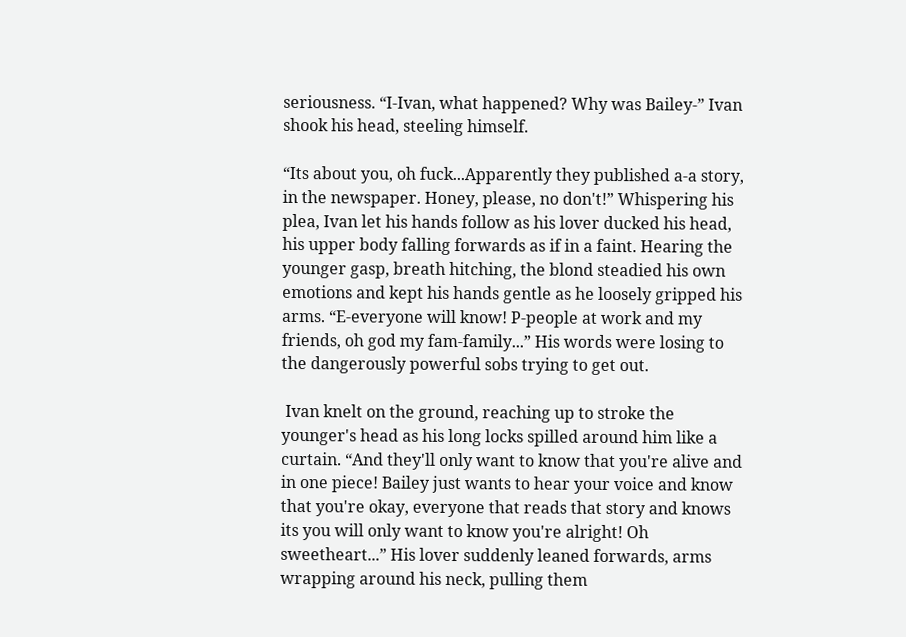seriousness. “I-Ivan, what happened? Why was Bailey-” Ivan shook his head, steeling himself.

“Its about you, oh fuck...Apparently they published a-a story, in the newspaper. Honey, please, no don't!” Whispering his plea, Ivan let his hands follow as his lover ducked his head, his upper body falling forwards as if in a faint. Hearing the younger gasp, breath hitching, the blond steadied his own emotions and kept his hands gentle as he loosely gripped his arms. “E-everyone will know! P-people at work and my friends, oh god my fam-family...” His words were losing to the dangerously powerful sobs trying to get out.

 Ivan knelt on the ground, reaching up to stroke the younger's head as his long locks spilled around him like a curtain. “And they'll only want to know that you're alive and in one piece! Bailey just wants to hear your voice and know that you're okay, everyone that reads that story and knows its you will only want to know you're alright! Oh sweetheart...” His lover suddenly leaned forwards, arms wrapping around his neck, pulling them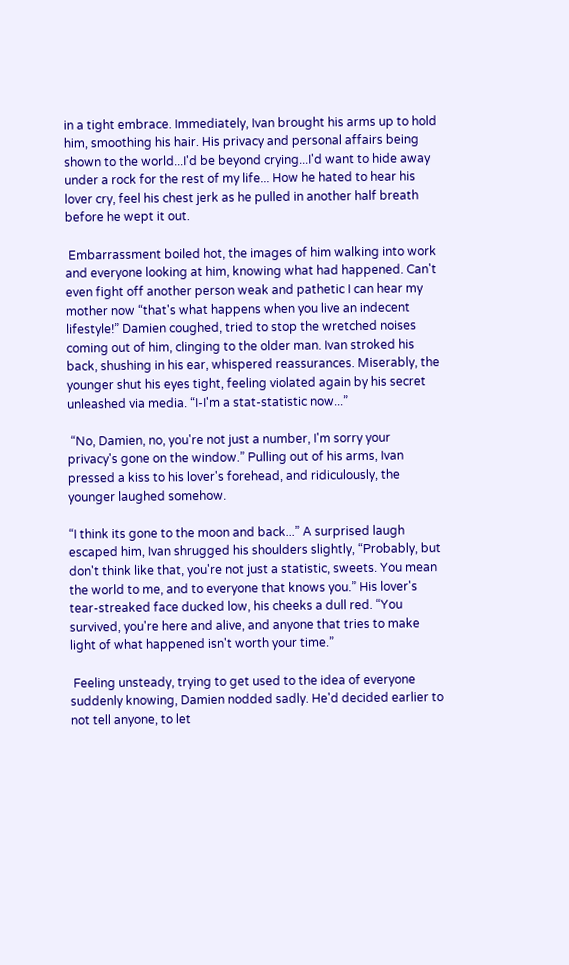in a tight embrace. Immediately, Ivan brought his arms up to hold him, smoothing his hair. His privacy and personal affairs being shown to the world...I'd be beyond crying...I'd want to hide away under a rock for the rest of my life... How he hated to hear his lover cry, feel his chest jerk as he pulled in another half breath before he wept it out.

 Embarrassment boiled hot, the images of him walking into work and everyone looking at him, knowing what had happened. Can't even fight off another person weak and pathetic I can hear my mother now “that's what happens when you live an indecent lifestyle!” Damien coughed, tried to stop the wretched noises coming out of him, clinging to the older man. Ivan stroked his back, shushing in his ear, whispered reassurances. Miserably, the younger shut his eyes tight, feeling violated again by his secret unleashed via media. “I-I'm a stat-statistic now...”

 “No, Damien, no, you're not just a number, I'm sorry your privacy's gone on the window.” Pulling out of his arms, Ivan pressed a kiss to his lover's forehead, and ridiculously, the younger laughed somehow.

“I think its gone to the moon and back...” A surprised laugh escaped him, Ivan shrugged his shoulders slightly, “Probably, but don't think like that, you're not just a statistic, sweets. You mean the world to me, and to everyone that knows you.” His lover's tear-streaked face ducked low, his cheeks a dull red. “You survived, you're here and alive, and anyone that tries to make light of what happened isn't worth your time.”

 Feeling unsteady, trying to get used to the idea of everyone suddenly knowing, Damien nodded sadly. He'd decided earlier to not tell anyone, to let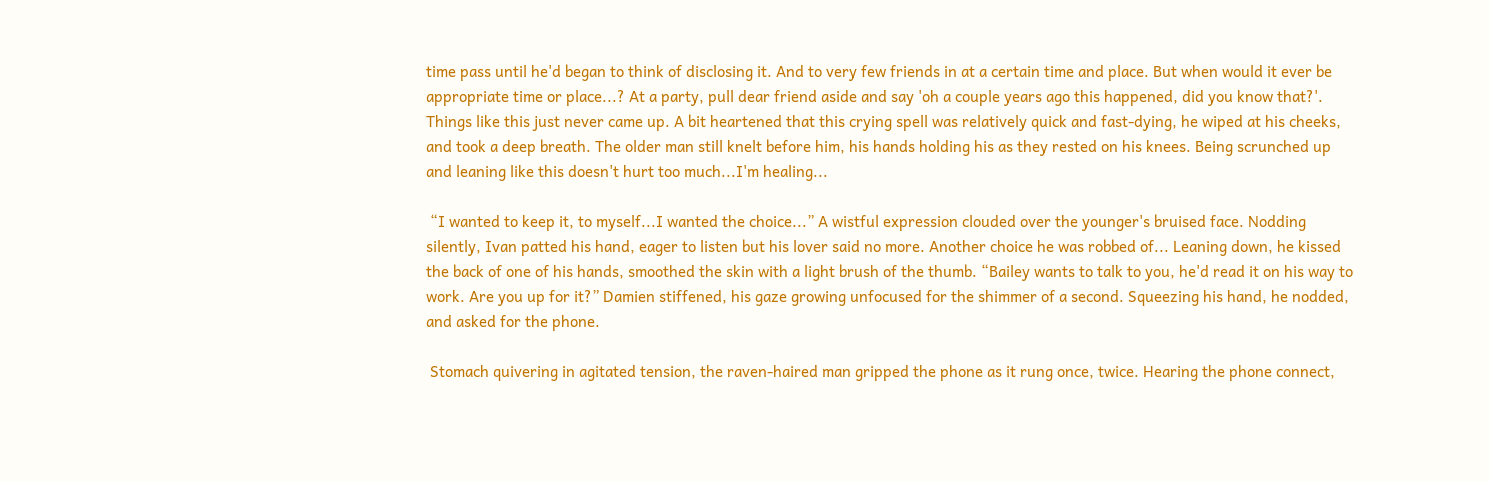time pass until he'd began to think of disclosing it. And to very few friends in at a certain time and place. But when would it ever be appropriate time or place...? At a party, pull dear friend aside and say 'oh a couple years ago this happened, did you know that?'. Things like this just never came up. A bit heartened that this crying spell was relatively quick and fast-dying, he wiped at his cheeks, and took a deep breath. The older man still knelt before him, his hands holding his as they rested on his knees. Being scrunched up and leaning like this doesn't hurt too much...I'm healing...

 “I wanted to keep it, to myself...I wanted the choice...” A wistful expression clouded over the younger's bruised face. Nodding silently, Ivan patted his hand, eager to listen but his lover said no more. Another choice he was robbed of... Leaning down, he kissed the back of one of his hands, smoothed the skin with a light brush of the thumb. “Bailey wants to talk to you, he'd read it on his way to work. Are you up for it?” Damien stiffened, his gaze growing unfocused for the shimmer of a second. Squeezing his hand, he nodded, and asked for the phone.

 Stomach quivering in agitated tension, the raven-haired man gripped the phone as it rung once, twice. Hearing the phone connect,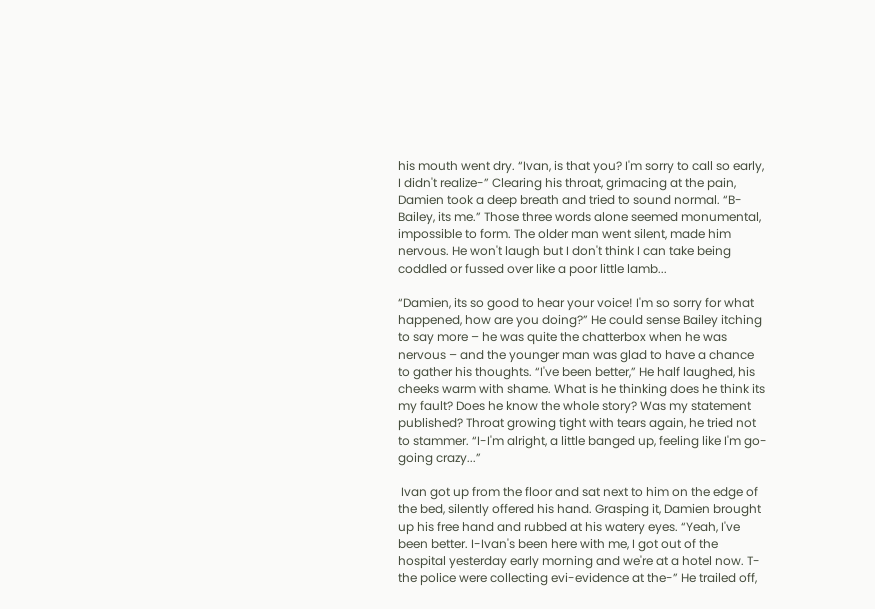his mouth went dry. “Ivan, is that you? I'm sorry to call so early, I didn't realize-” Clearing his throat, grimacing at the pain, Damien took a deep breath and tried to sound normal. “B-Bailey, its me.” Those three words alone seemed monumental, impossible to form. The older man went silent, made him nervous. He won't laugh but I don't think I can take being coddled or fussed over like a poor little lamb...

“Damien, its so good to hear your voice! I'm so sorry for what happened, how are you doing?” He could sense Bailey itching to say more – he was quite the chatterbox when he was nervous – and the younger man was glad to have a chance to gather his thoughts. “I've been better,” He half laughed, his cheeks warm with shame. What is he thinking does he think its my fault? Does he know the whole story? Was my statement published? Throat growing tight with tears again, he tried not to stammer. “I-I'm alright, a little banged up, feeling like I'm go-going crazy...”

 Ivan got up from the floor and sat next to him on the edge of the bed, silently offered his hand. Grasping it, Damien brought up his free hand and rubbed at his watery eyes. “Yeah, I've been better. I-Ivan's been here with me, I got out of the hospital yesterday early morning and we're at a hotel now. T-the police were collecting evi-evidence at the-” He trailed off,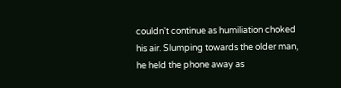couldn't continue as humiliation choked his air. Slumping towards the older man, he held the phone away as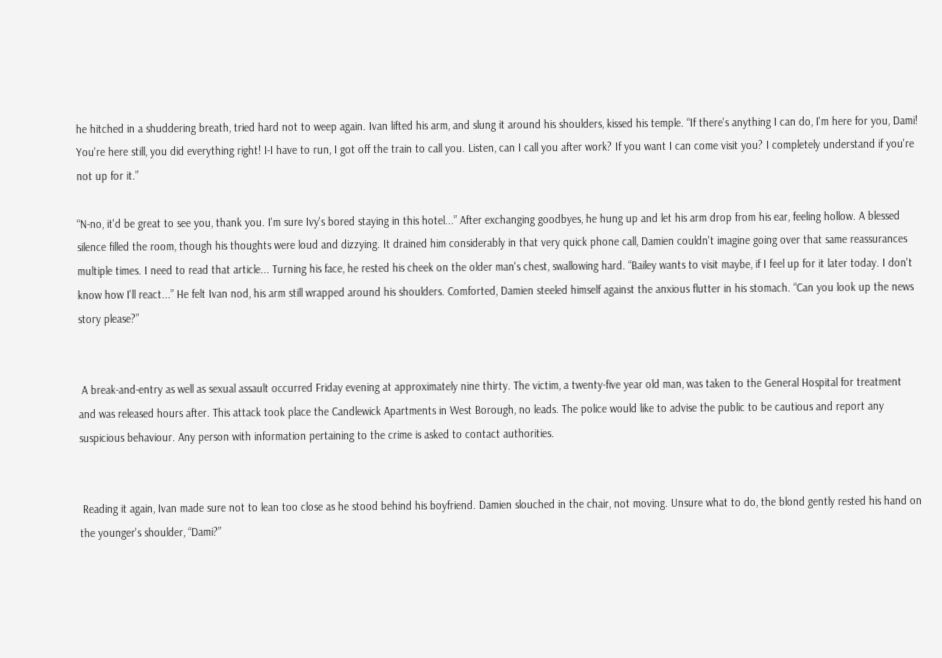he hitched in a shuddering breath, tried hard not to weep again. Ivan lifted his arm, and slung it around his shoulders, kissed his temple. “If there's anything I can do, I'm here for you, Dami! You're here still, you did everything right! I-I have to run, I got off the train to call you. Listen, can I call you after work? If you want I can come visit you? I completely understand if you're not up for it.”

“N-no, it'd be great to see you, thank you. I'm sure Ivy's bored staying in this hotel...” After exchanging goodbyes, he hung up and let his arm drop from his ear, feeling hollow. A blessed silence filled the room, though his thoughts were loud and dizzying. It drained him considerably in that very quick phone call, Damien couldn't imagine going over that same reassurances multiple times. I need to read that article... Turning his face, he rested his cheek on the older man's chest, swallowing hard. “Bailey wants to visit maybe, if I feel up for it later today. I don't know how I'll react...” He felt Ivan nod, his arm still wrapped around his shoulders. Comforted, Damien steeled himself against the anxious flutter in his stomach. “Can you look up the news story please?”


 A break-and-entry as well as sexual assault occurred Friday evening at approximately nine thirty. The victim, a twenty-five year old man, was taken to the General Hospital for treatment and was released hours after. This attack took place the Candlewick Apartments in West Borough, no leads. The police would like to advise the public to be cautious and report any suspicious behaviour. Any person with information pertaining to the crime is asked to contact authorities.


 Reading it again, Ivan made sure not to lean too close as he stood behind his boyfriend. Damien slouched in the chair, not moving. Unsure what to do, the blond gently rested his hand on the younger's shoulder, “Dami?”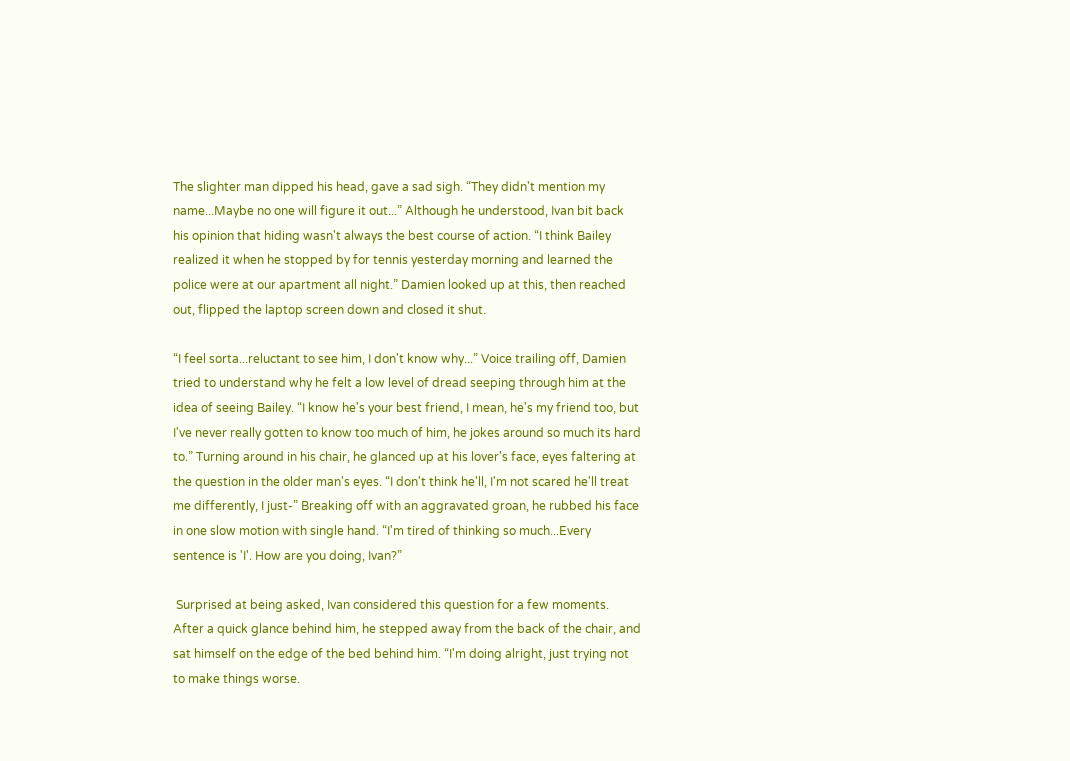The slighter man dipped his head, gave a sad sigh. “They didn't mention my name...Maybe no one will figure it out...” Although he understood, Ivan bit back his opinion that hiding wasn't always the best course of action. “I think Bailey realized it when he stopped by for tennis yesterday morning and learned the police were at our apartment all night.” Damien looked up at this, then reached out, flipped the laptop screen down and closed it shut.

“I feel sorta...reluctant to see him, I don't know why...” Voice trailing off, Damien tried to understand why he felt a low level of dread seeping through him at the idea of seeing Bailey. “I know he's your best friend, I mean, he's my friend too, but I've never really gotten to know too much of him, he jokes around so much its hard to.” Turning around in his chair, he glanced up at his lover's face, eyes faltering at the question in the older man's eyes. “I don't think he'll, I'm not scared he'll treat me differently, I just-” Breaking off with an aggravated groan, he rubbed his face in one slow motion with single hand. “I'm tired of thinking so much...Every sentence is 'I'. How are you doing, Ivan?”

 Surprised at being asked, Ivan considered this question for a few moments. After a quick glance behind him, he stepped away from the back of the chair, and sat himself on the edge of the bed behind him. “I'm doing alright, just trying not to make things worse.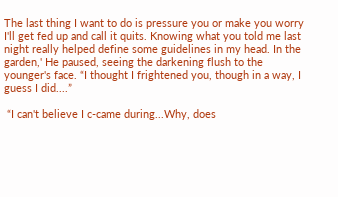The last thing I want to do is pressure you or make you worry I'll get fed up and call it quits. Knowing what you told me last night really helped define some guidelines in my head. In the garden,' He paused, seeing the darkening flush to the younger's face. “I thought I frightened you, though in a way, I guess I did....”

 “I can't believe I c-came during...Why, does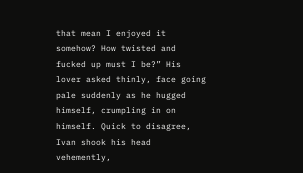that mean I enjoyed it somehow? How twisted and fucked up must I be?” His lover asked thinly, face going pale suddenly as he hugged himself, crumpling in on himself. Quick to disagree, Ivan shook his head vehemently,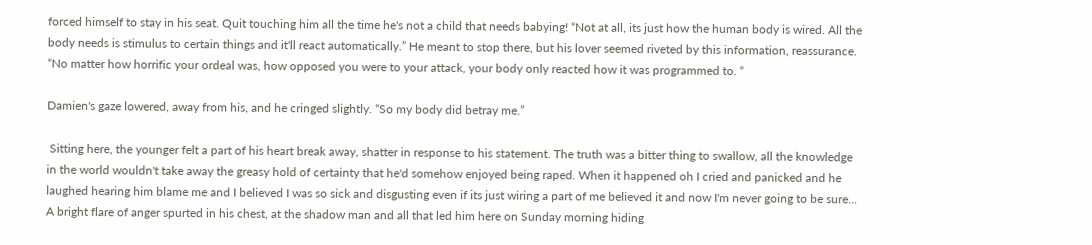forced himself to stay in his seat. Quit touching him all the time he's not a child that needs babying! “Not at all, its just how the human body is wired. All the body needs is stimulus to certain things and it'll react automatically.” He meant to stop there, but his lover seemed riveted by this information, reassurance. “No matter how horrific your ordeal was, how opposed you were to your attack, your body only reacted how it was programmed to. “

Damien's gaze lowered, away from his, and he cringed slightly. “So my body did betray me.”

 Sitting here, the younger felt a part of his heart break away, shatter in response to his statement. The truth was a bitter thing to swallow, all the knowledge in the world wouldn't take away the greasy hold of certainty that he'd somehow enjoyed being raped. When it happened oh I cried and panicked and he laughed hearing him blame me and I believed I was so sick and disgusting even if its just wiring a part of me believed it and now I'm never going to be sure... A bright flare of anger spurted in his chest, at the shadow man and all that led him here on Sunday morning hiding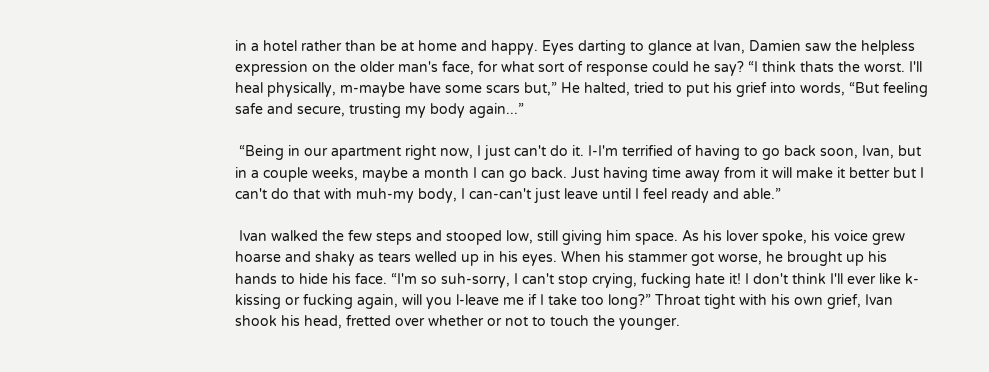in a hotel rather than be at home and happy. Eyes darting to glance at Ivan, Damien saw the helpless expression on the older man's face, for what sort of response could he say? “I think thats the worst. I'll heal physically, m-maybe have some scars but,” He halted, tried to put his grief into words, “But feeling safe and secure, trusting my body again...”

 “Being in our apartment right now, I just can't do it. I-I'm terrified of having to go back soon, Ivan, but in a couple weeks, maybe a month I can go back. Just having time away from it will make it better but I can't do that with muh-my body, I can-can't just leave until I feel ready and able.”

 Ivan walked the few steps and stooped low, still giving him space. As his lover spoke, his voice grew hoarse and shaky as tears welled up in his eyes. When his stammer got worse, he brought up his hands to hide his face. “I'm so suh-sorry, I can't stop crying, fucking hate it! I don't think I'll ever like k-kissing or fucking again, will you l-leave me if I take too long?” Throat tight with his own grief, Ivan shook his head, fretted over whether or not to touch the younger.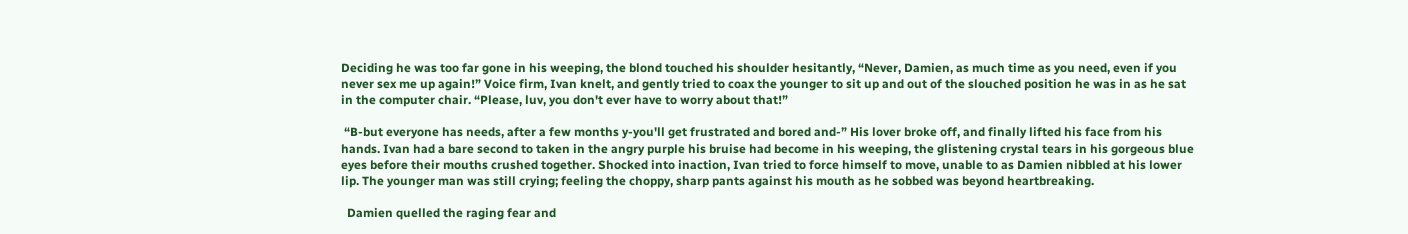Deciding he was too far gone in his weeping, the blond touched his shoulder hesitantly, “Never, Damien, as much time as you need, even if you never sex me up again!” Voice firm, Ivan knelt, and gently tried to coax the younger to sit up and out of the slouched position he was in as he sat in the computer chair. “Please, luv, you don't ever have to worry about that!”

 “B-but everyone has needs, after a few months y-you'll get frustrated and bored and-” His lover broke off, and finally lifted his face from his hands. Ivan had a bare second to taken in the angry purple his bruise had become in his weeping, the glistening crystal tears in his gorgeous blue eyes before their mouths crushed together. Shocked into inaction, Ivan tried to force himself to move, unable to as Damien nibbled at his lower lip. The younger man was still crying; feeling the choppy, sharp pants against his mouth as he sobbed was beyond heartbreaking.

  Damien quelled the raging fear and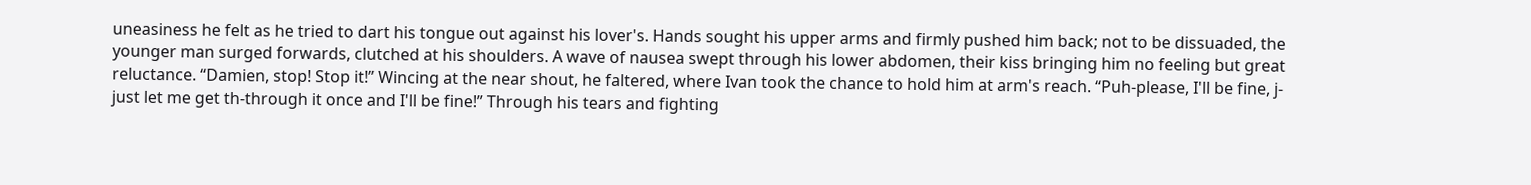uneasiness he felt as he tried to dart his tongue out against his lover's. Hands sought his upper arms and firmly pushed him back; not to be dissuaded, the younger man surged forwards, clutched at his shoulders. A wave of nausea swept through his lower abdomen, their kiss bringing him no feeling but great reluctance. “Damien, stop! Stop it!” Wincing at the near shout, he faltered, where Ivan took the chance to hold him at arm's reach. “Puh-please, I'll be fine, j-just let me get th-through it once and I'll be fine!” Through his tears and fighting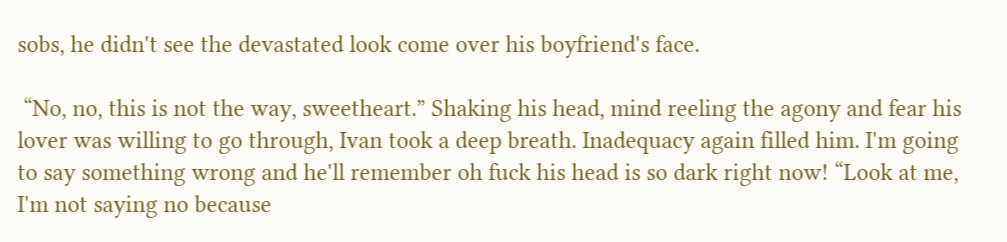sobs, he didn't see the devastated look come over his boyfriend's face.

 “No, no, this is not the way, sweetheart.” Shaking his head, mind reeling the agony and fear his lover was willing to go through, Ivan took a deep breath. Inadequacy again filled him. I'm going to say something wrong and he'll remember oh fuck his head is so dark right now! “Look at me, I'm not saying no because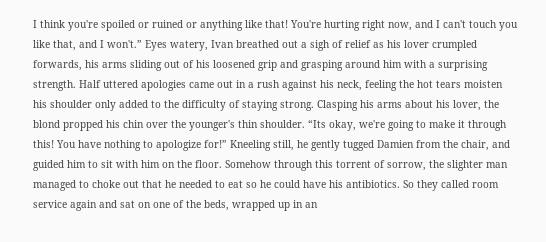I think you're spoiled or ruined or anything like that! You're hurting right now, and I can't touch you like that, and I won't.” Eyes watery, Ivan breathed out a sigh of relief as his lover crumpled forwards, his arms sliding out of his loosened grip and grasping around him with a surprising strength. Half uttered apologies came out in a rush against his neck, feeling the hot tears moisten his shoulder only added to the difficulty of staying strong. Clasping his arms about his lover, the blond propped his chin over the younger's thin shoulder. “Its okay, we're going to make it through this! You have nothing to apologize for!” Kneeling still, he gently tugged Damien from the chair, and guided him to sit with him on the floor. Somehow through this torrent of sorrow, the slighter man managed to choke out that he needed to eat so he could have his antibiotics. So they called room service again and sat on one of the beds, wrapped up in an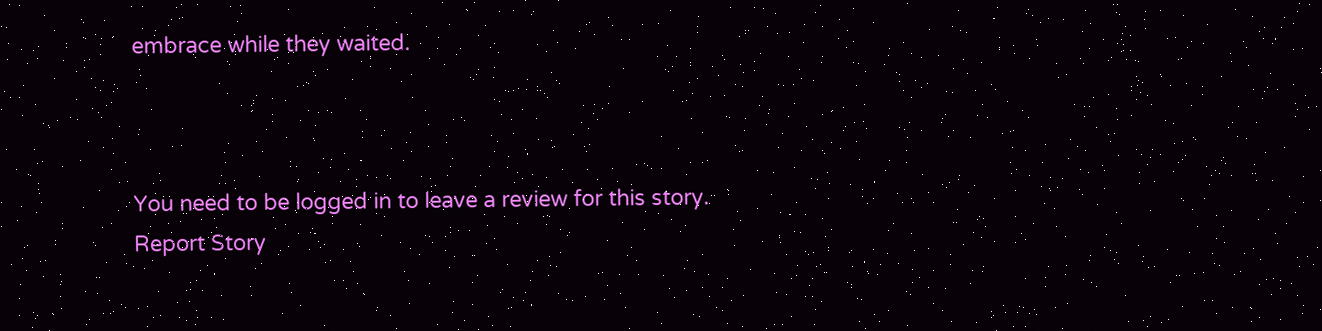embrace while they waited.



You need to be logged in to leave a review for this story.
Report Story